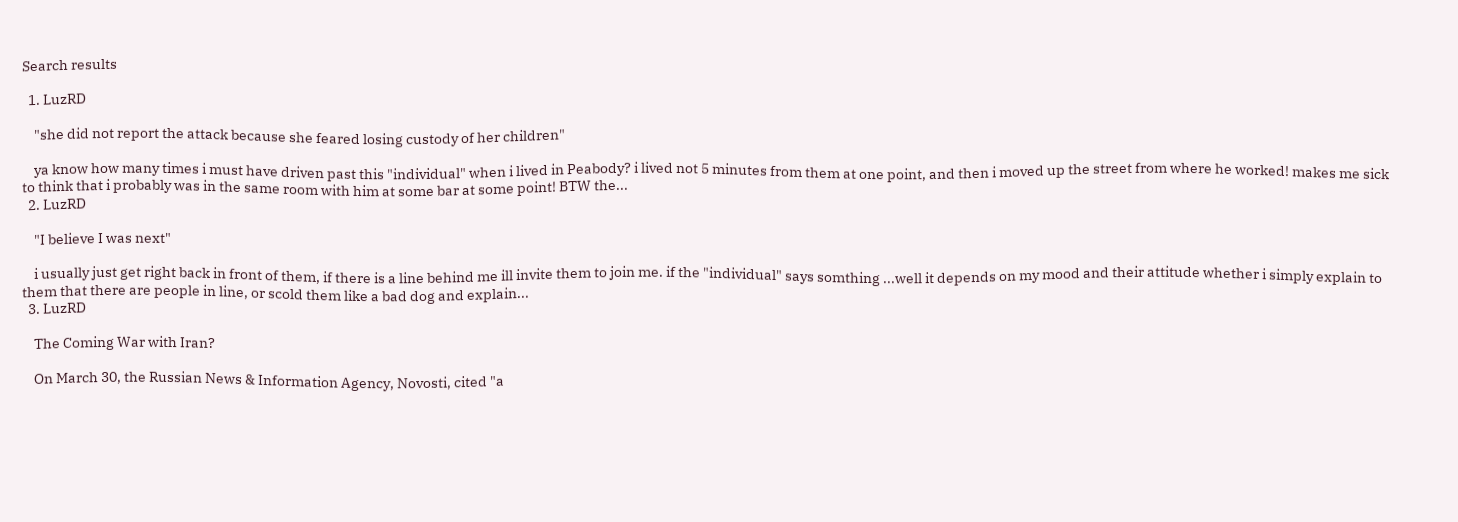Search results

  1. LuzRD

    "she did not report the attack because she feared losing custody of her children"

    ya know how many times i must have driven past this "individual" when i lived in Peabody? i lived not 5 minutes from them at one point, and then i moved up the street from where he worked! makes me sick to think that i probably was in the same room with him at some bar at some point! BTW the...
  2. LuzRD

    "I believe I was next"

    i usually just get right back in front of them, if there is a line behind me ill invite them to join me. if the "individual" says somthing ...well it depends on my mood and their attitude whether i simply explain to them that there are people in line, or scold them like a bad dog and explain...
  3. LuzRD

    The Coming War with Iran?

    On March 30, the Russian News & Information Agency, Novosti, cited "a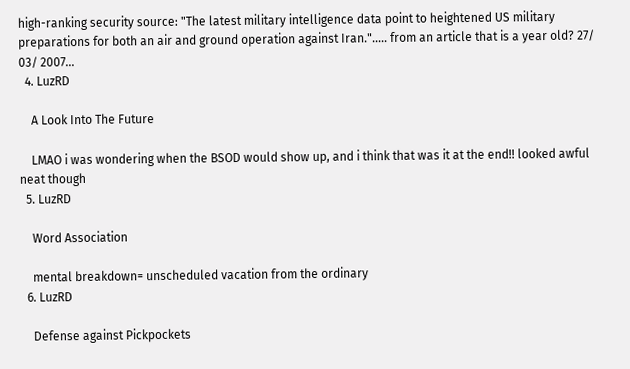high-ranking security source: "The latest military intelligence data point to heightened US military preparations for both an air and ground operation against Iran."..... from an article that is a year old? 27/ 03/ 2007...
  4. LuzRD

    A Look Into The Future

    LMAO i was wondering when the BSOD would show up, and i think that was it at the end!! looked awful neat though
  5. LuzRD

    Word Association

    mental breakdown= unscheduled vacation from the ordinary
  6. LuzRD

    Defense against Pickpockets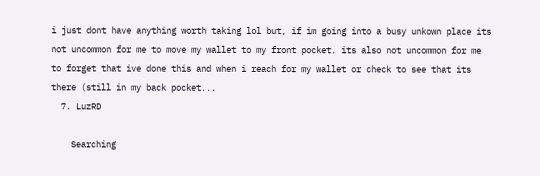i just dont have anything worth taking lol but, if im going into a busy unkown place its not uncommon for me to move my wallet to my front pocket. its also not uncommon for me to forget that ive done this and when i reach for my wallet or check to see that its there (still in my back pocket...
  7. LuzRD

    Searching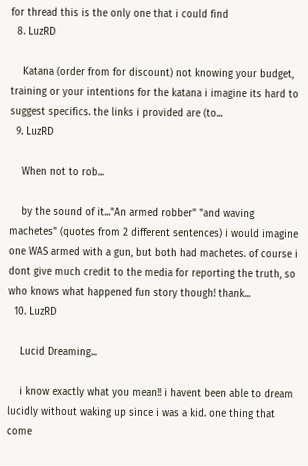for thread this is the only one that i could find
  8. LuzRD

    Katana (order from for discount) not knowing your budget, training or your intentions for the katana i imagine its hard to suggest specifics. the links i provided are (to...
  9. LuzRD

    When not to rob...

    by the sound of it..."An armed robber" "and waving machetes" (quotes from 2 different sentences) i would imagine one WAS armed with a gun, but both had machetes. of course i dont give much credit to the media for reporting the truth, so who knows what happened fun story though! thank...
  10. LuzRD

    Lucid Dreaming...

    i know exactly what you mean!! i havent been able to dream lucidly without waking up since i was a kid. one thing that come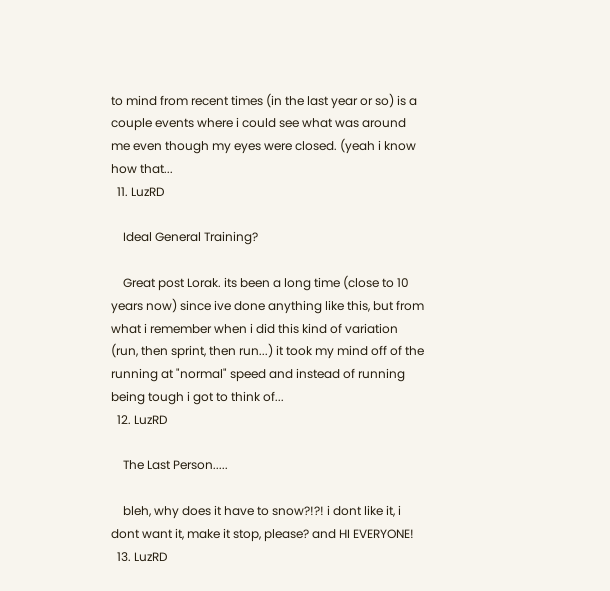to mind from recent times (in the last year or so) is a couple events where i could see what was around me even though my eyes were closed. (yeah i know how that...
  11. LuzRD

    Ideal General Training?

    Great post Lorak. its been a long time (close to 10 years now) since ive done anything like this, but from what i remember when i did this kind of variation (run, then sprint, then run...) it took my mind off of the running at "normal" speed and instead of running being tough i got to think of...
  12. LuzRD

    The Last Person.....

    bleh, why does it have to snow?!?! i dont like it, i dont want it, make it stop, please? and HI EVERYONE!
  13. LuzRD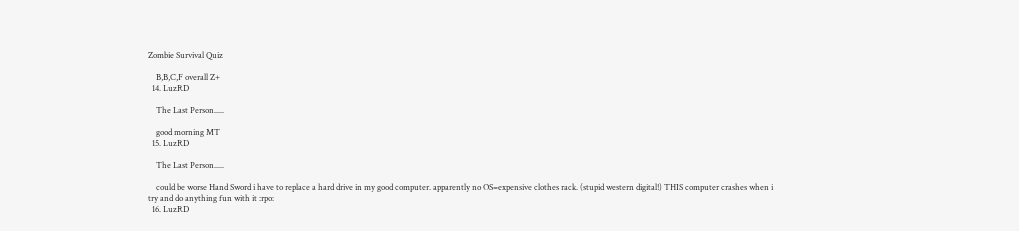Zombie Survival Quiz

    B,B,C,F overall Z+
  14. LuzRD

    The Last Person.....

    good morning MT
  15. LuzRD

    The Last Person.....

    could be worse Hand Sword i have to replace a hard drive in my good computer. apparently no OS=expensive clothes rack. (stupid western digital!) THIS computer crashes when i try and do anything fun with it :rpo:
  16. LuzRD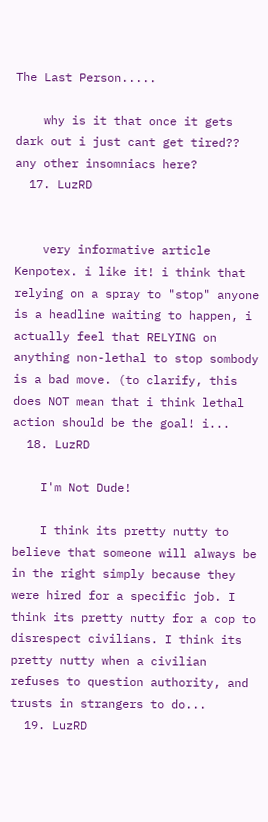The Last Person.....

    why is it that once it gets dark out i just cant get tired?? any other insomniacs here?
  17. LuzRD


    very informative article Kenpotex. i like it! i think that relying on a spray to "stop" anyone is a headline waiting to happen, i actually feel that RELYING on anything non-lethal to stop sombody is a bad move. (to clarify, this does NOT mean that i think lethal action should be the goal! i...
  18. LuzRD

    I'm Not Dude!

    I think its pretty nutty to believe that someone will always be in the right simply because they were hired for a specific job. I think its pretty nutty for a cop to disrespect civilians. I think its pretty nutty when a civilian refuses to question authority, and trusts in strangers to do...
  19. LuzRD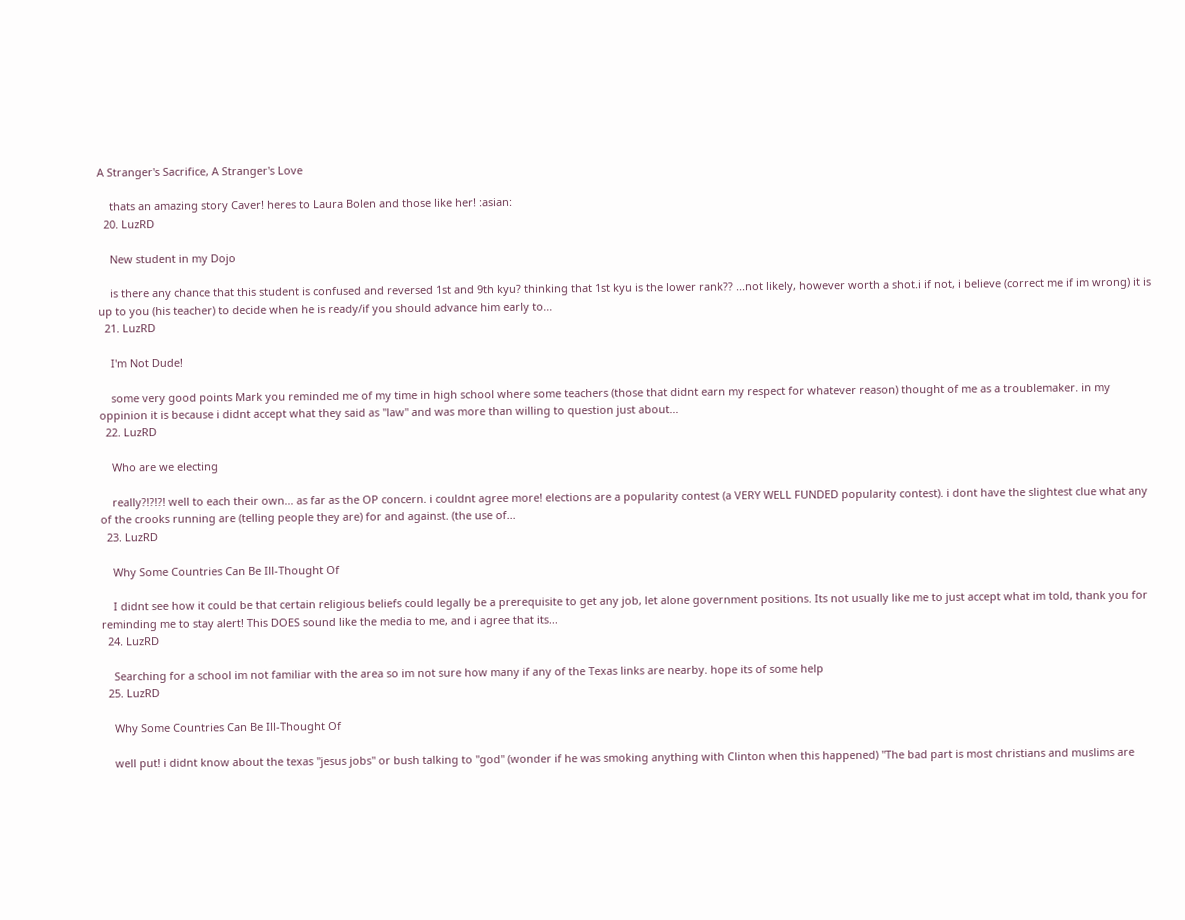A Stranger's Sacrifice, A Stranger's Love

    thats an amazing story Caver! heres to Laura Bolen and those like her! :asian:
  20. LuzRD

    New student in my Dojo

    is there any chance that this student is confused and reversed 1st and 9th kyu? thinking that 1st kyu is the lower rank?? ...not likely, however worth a shot.i if not, i believe (correct me if im wrong) it is up to you (his teacher) to decide when he is ready/if you should advance him early to...
  21. LuzRD

    I'm Not Dude!

    some very good points Mark you reminded me of my time in high school where some teachers (those that didnt earn my respect for whatever reason) thought of me as a troublemaker. in my oppinion it is because i didnt accept what they said as "law" and was more than willing to question just about...
  22. LuzRD

    Who are we electing

    really?!?!?! well to each their own... as far as the OP concern. i couldnt agree more! elections are a popularity contest (a VERY WELL FUNDED popularity contest). i dont have the slightest clue what any of the crooks running are (telling people they are) for and against. (the use of...
  23. LuzRD

    Why Some Countries Can Be Ill-Thought Of

    I didnt see how it could be that certain religious beliefs could legally be a prerequisite to get any job, let alone government positions. Its not usually like me to just accept what im told, thank you for reminding me to stay alert! This DOES sound like the media to me, and i agree that its...
  24. LuzRD

    Searching for a school im not familiar with the area so im not sure how many if any of the Texas links are nearby. hope its of some help
  25. LuzRD

    Why Some Countries Can Be Ill-Thought Of

    well put! i didnt know about the texas "jesus jobs" or bush talking to "god" (wonder if he was smoking anything with Clinton when this happened) "The bad part is most christians and muslims are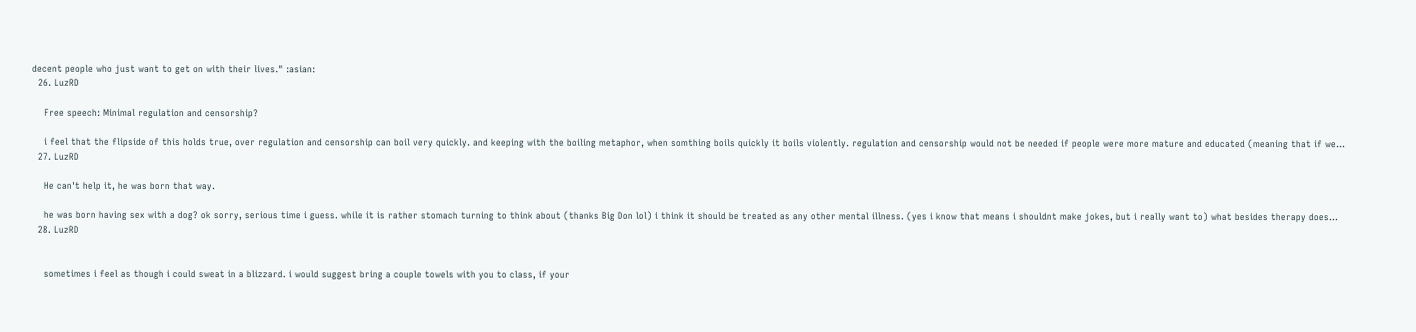decent people who just want to get on with their lives." :asian:
  26. LuzRD

    Free speech: Minimal regulation and censorship?

    i feel that the flipside of this holds true, over regulation and censorship can boil very quickly. and keeping with the boiling metaphor, when somthing boils quickly it boils violently. regulation and censorship would not be needed if people were more mature and educated (meaning that if we...
  27. LuzRD

    He can't help it, he was born that way.

    he was born having sex with a dog? ok sorry, serious time i guess. while it is rather stomach turning to think about (thanks Big Don lol) i think it should be treated as any other mental illness. (yes i know that means i shouldnt make jokes, but i really want to) what besides therapy does...
  28. LuzRD


    sometimes i feel as though i could sweat in a blizzard. i would suggest bring a couple towels with you to class, if your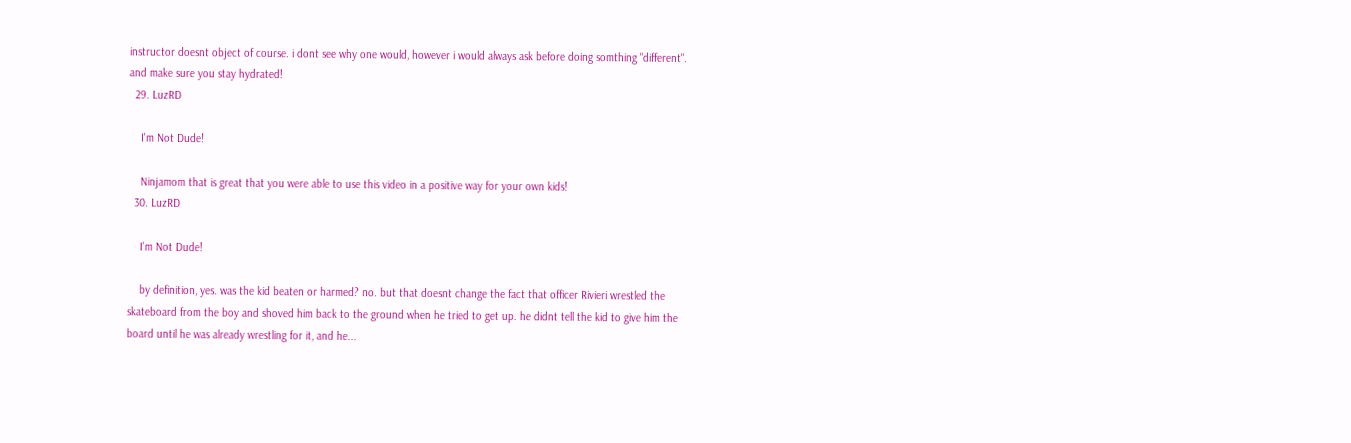instructor doesnt object of course. i dont see why one would, however i would always ask before doing somthing "different". and make sure you stay hydrated!
  29. LuzRD

    I'm Not Dude!

    Ninjamom that is great that you were able to use this video in a positive way for your own kids!
  30. LuzRD

    I'm Not Dude!

    by definition, yes. was the kid beaten or harmed? no. but that doesnt change the fact that officer Rivieri wrestled the skateboard from the boy and shoved him back to the ground when he tried to get up. he didnt tell the kid to give him the board until he was already wrestling for it, and he...